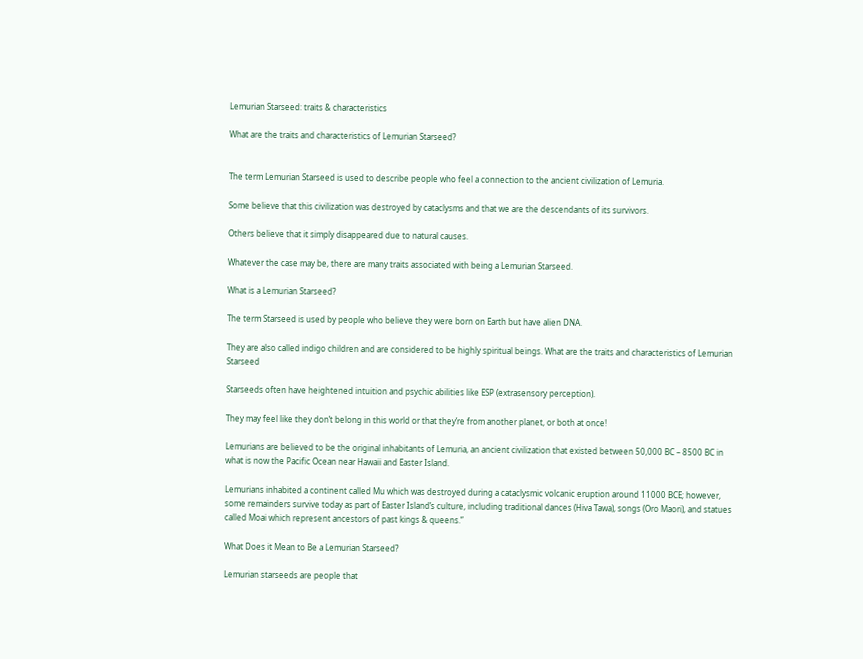Lemurian Starseed: traits & characteristics

What are the traits and characteristics of Lemurian Starseed?


The term Lemurian Starseed is used to describe people who feel a connection to the ancient civilization of Lemuria.

Some believe that this civilization was destroyed by cataclysms and that we are the descendants of its survivors.

Others believe that it simply disappeared due to natural causes.

Whatever the case may be, there are many traits associated with being a Lemurian Starseed.

What is a Lemurian Starseed?

The term Starseed is used by people who believe they were born on Earth but have alien DNA.

They are also called indigo children and are considered to be highly spiritual beings. What are the traits and characteristics of Lemurian Starseed

Starseeds often have heightened intuition and psychic abilities like ESP (extrasensory perception).

They may feel like they don’t belong in this world or that they’re from another planet, or both at once!

Lemurians are believed to be the original inhabitants of Lemuria, an ancient civilization that existed between 50,000 BC – 8500 BC in what is now the Pacific Ocean near Hawaii and Easter Island.

Lemurians inhabited a continent called Mu which was destroyed during a cataclysmic volcanic eruption around 11000 BCE; however, some remainders survive today as part of Easter Island’s culture, including traditional dances (Hiva Tawa), songs (Oro Maori), and statues called Moai which represent ancestors of past kings & queens.”

What Does it Mean to Be a Lemurian Starseed?

Lemurian starseeds are people that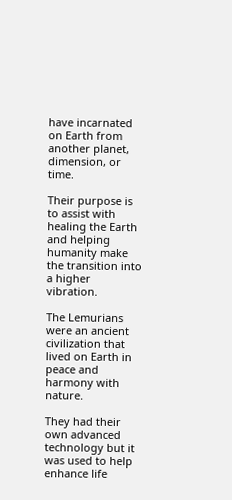have incarnated on Earth from another planet, dimension, or time.

Their purpose is to assist with healing the Earth and helping humanity make the transition into a higher vibration.

The Lemurians were an ancient civilization that lived on Earth in peace and harmony with nature.

They had their own advanced technology but it was used to help enhance life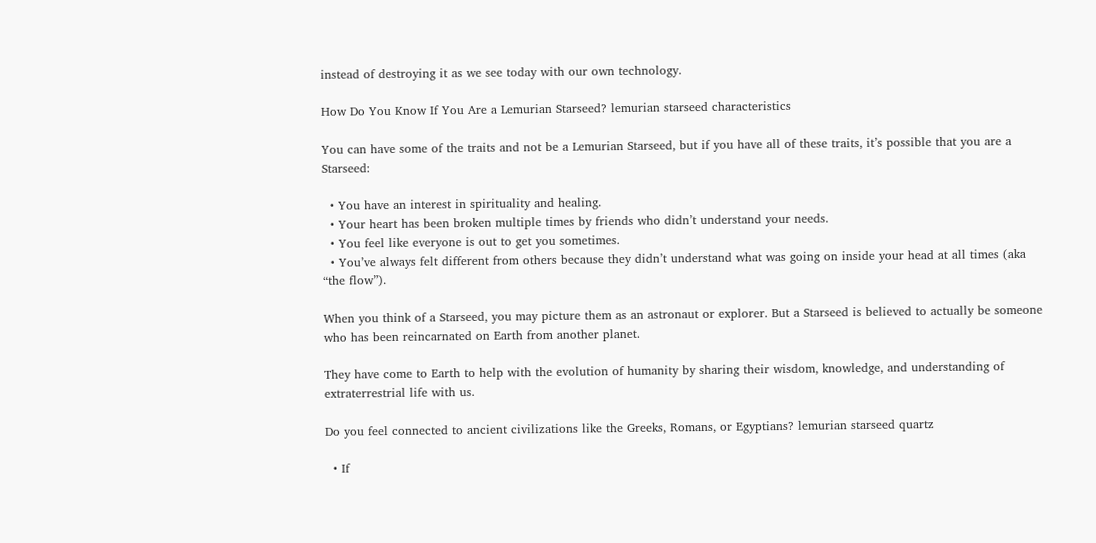instead of destroying it as we see today with our own technology.

How Do You Know If You Are a Lemurian Starseed? lemurian starseed characteristics

You can have some of the traits and not be a Lemurian Starseed, but if you have all of these traits, it’s possible that you are a Starseed:

  • You have an interest in spirituality and healing.
  • Your heart has been broken multiple times by friends who didn’t understand your needs.
  • You feel like everyone is out to get you sometimes.
  • You’ve always felt different from others because they didn’t understand what was going on inside your head at all times (aka “the flow”).

When you think of a Starseed, you may picture them as an astronaut or explorer. But a Starseed is believed to actually be someone who has been reincarnated on Earth from another planet.

They have come to Earth to help with the evolution of humanity by sharing their wisdom, knowledge, and understanding of extraterrestrial life with us.

Do you feel connected to ancient civilizations like the Greeks, Romans, or Egyptians? lemurian starseed quartz

  • If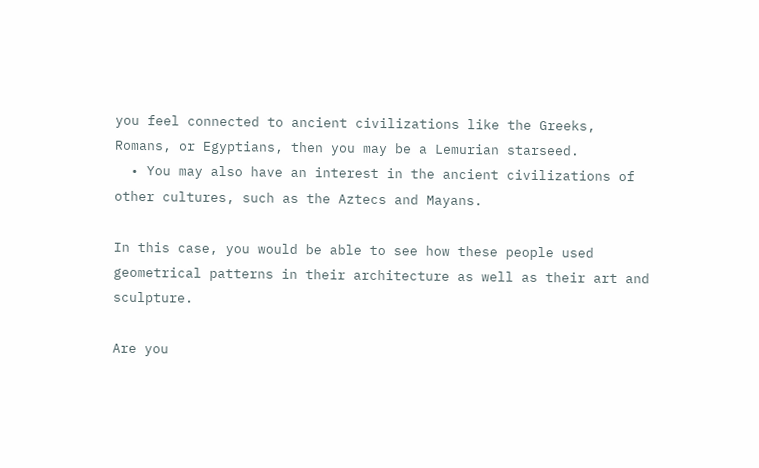you feel connected to ancient civilizations like the Greeks, Romans, or Egyptians, then you may be a Lemurian starseed.
  • You may also have an interest in the ancient civilizations of other cultures, such as the Aztecs and Mayans.

In this case, you would be able to see how these people used geometrical patterns in their architecture as well as their art and sculpture.

Are you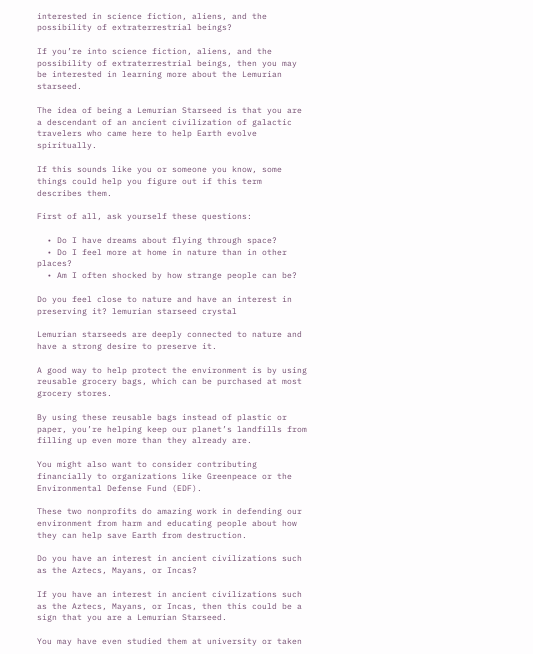interested in science fiction, aliens, and the possibility of extraterrestrial beings?

If you’re into science fiction, aliens, and the possibility of extraterrestrial beings, then you may be interested in learning more about the Lemurian starseed.

The idea of being a Lemurian Starseed is that you are a descendant of an ancient civilization of galactic travelers who came here to help Earth evolve spiritually.

If this sounds like you or someone you know, some things could help you figure out if this term describes them.

First of all, ask yourself these questions:

  • Do I have dreams about flying through space?
  • Do I feel more at home in nature than in other places?
  • Am I often shocked by how strange people can be?

Do you feel close to nature and have an interest in preserving it? lemurian starseed crystal

Lemurian starseeds are deeply connected to nature and have a strong desire to preserve it.

A good way to help protect the environment is by using reusable grocery bags, which can be purchased at most grocery stores.

By using these reusable bags instead of plastic or paper, you’re helping keep our planet’s landfills from filling up even more than they already are.

You might also want to consider contributing financially to organizations like Greenpeace or the Environmental Defense Fund (EDF).

These two nonprofits do amazing work in defending our environment from harm and educating people about how they can help save Earth from destruction.

Do you have an interest in ancient civilizations such as the Aztecs, Mayans, or Incas?

If you have an interest in ancient civilizations such as the Aztecs, Mayans, or Incas, then this could be a sign that you are a Lemurian Starseed.

You may have even studied them at university or taken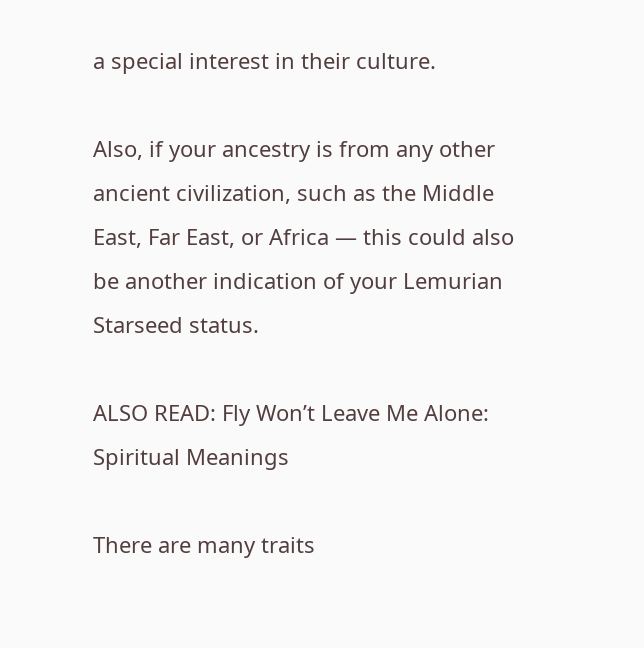a special interest in their culture.

Also, if your ancestry is from any other ancient civilization, such as the Middle East, Far East, or Africa — this could also be another indication of your Lemurian Starseed status.

ALSO READ: Fly Won’t Leave Me Alone: Spiritual Meanings

There are many traits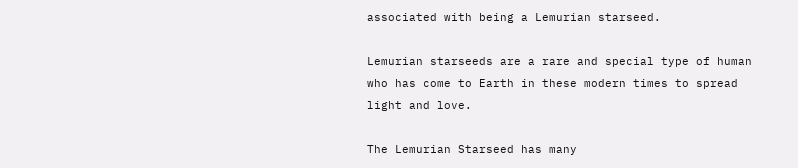associated with being a Lemurian starseed.

Lemurian starseeds are a rare and special type of human who has come to Earth in these modern times to spread light and love.

The Lemurian Starseed has many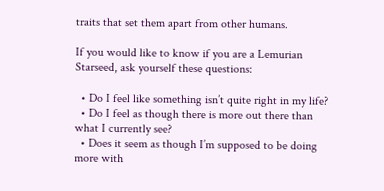traits that set them apart from other humans.

If you would like to know if you are a Lemurian Starseed, ask yourself these questions:

  • Do I feel like something isn’t quite right in my life?
  • Do I feel as though there is more out there than what I currently see?
  • Does it seem as though I’m supposed to be doing more with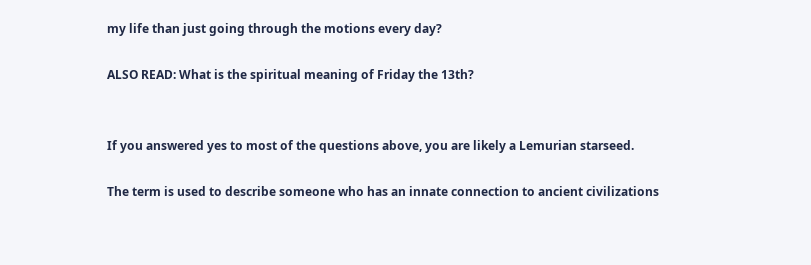my life than just going through the motions every day?

ALSO READ: What is the spiritual meaning of Friday the 13th?


If you answered yes to most of the questions above, you are likely a Lemurian starseed.

The term is used to describe someone who has an innate connection to ancient civilizations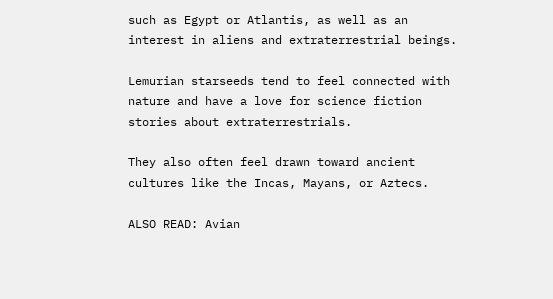such as Egypt or Atlantis, as well as an interest in aliens and extraterrestrial beings.

Lemurian starseeds tend to feel connected with nature and have a love for science fiction stories about extraterrestrials.

They also often feel drawn toward ancient cultures like the Incas, Mayans, or Aztecs.

ALSO READ: Avian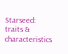Starseed: traits & characteristics